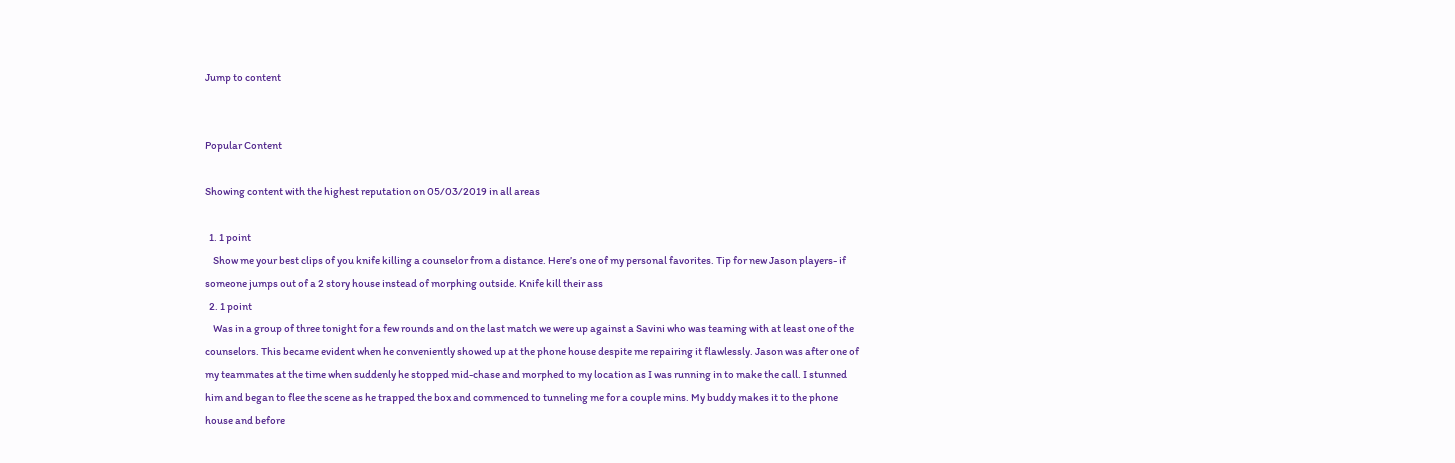Jump to content


Popular Content

Showing content with the highest reputation on 05/03/2019 in all areas

  1. 1 point
    Show me your best clips of you knife killing a counselor from a distance. Here’s one of my personal favorites. Tip for new Jason players- if someone jumps out of a 2 story house instead of morphing outside. Knife kill their ass
  2. 1 point
    Was in a group of three tonight for a few rounds and on the last match we were up against a Savini who was teaming with at least one of the counselors. This became evident when he conveniently showed up at the phone house despite me repairing it flawlessly. Jason was after one of my teammates at the time when suddenly he stopped mid-chase and morphed to my location as I was running in to make the call. I stunned him and began to flee the scene as he trapped the box and commenced to tunneling me for a couple mins. My buddy makes it to the phone house and before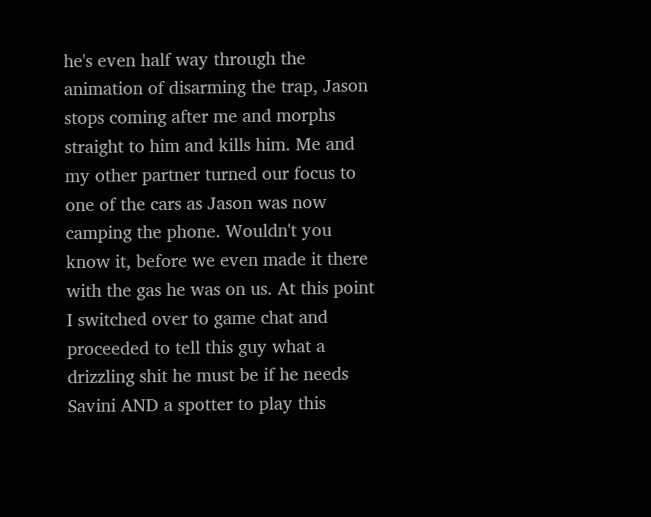he's even half way through the animation of disarming the trap, Jason stops coming after me and morphs straight to him and kills him. Me and my other partner turned our focus to one of the cars as Jason was now camping the phone. Wouldn't you know it, before we even made it there with the gas he was on us. At this point I switched over to game chat and proceeded to tell this guy what a drizzling shit he must be if he needs Savini AND a spotter to play this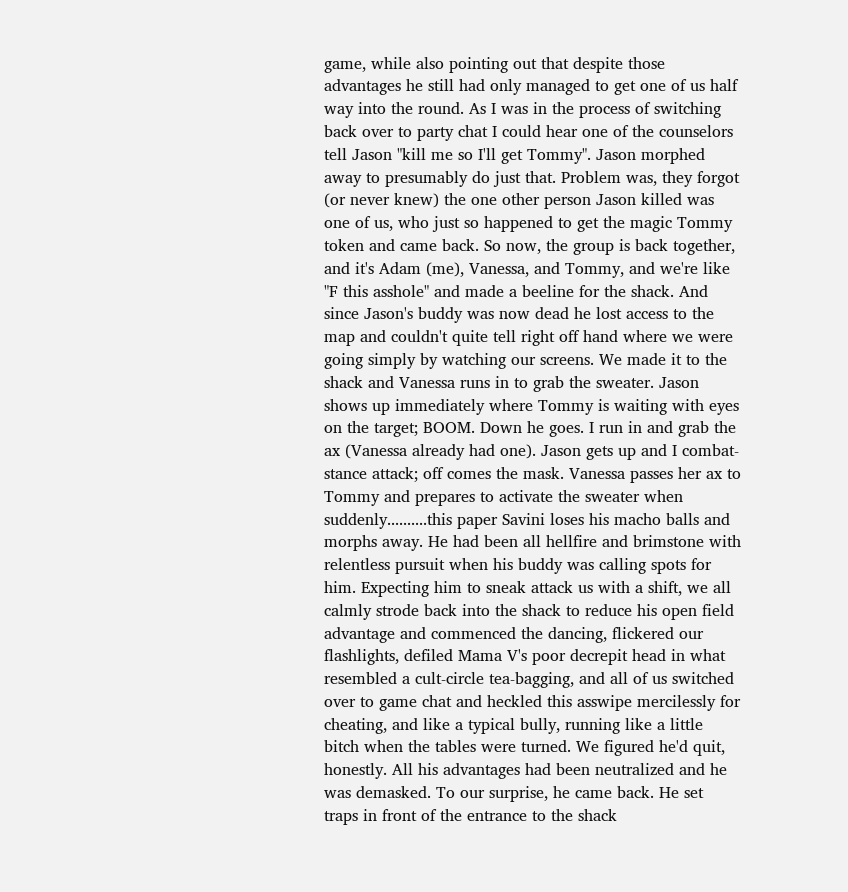game, while also pointing out that despite those advantages he still had only managed to get one of us half way into the round. As I was in the process of switching back over to party chat I could hear one of the counselors tell Jason "kill me so I'll get Tommy". Jason morphed away to presumably do just that. Problem was, they forgot (or never knew) the one other person Jason killed was one of us, who just so happened to get the magic Tommy token and came back. So now, the group is back together, and it's Adam (me), Vanessa, and Tommy, and we're like "F this asshole" and made a beeline for the shack. And since Jason's buddy was now dead he lost access to the map and couldn't quite tell right off hand where we were going simply by watching our screens. We made it to the shack and Vanessa runs in to grab the sweater. Jason shows up immediately where Tommy is waiting with eyes on the target; BOOM. Down he goes. I run in and grab the ax (Vanessa already had one). Jason gets up and I combat-stance attack; off comes the mask. Vanessa passes her ax to Tommy and prepares to activate the sweater when suddenly..........this paper Savini loses his macho balls and morphs away. He had been all hellfire and brimstone with relentless pursuit when his buddy was calling spots for him. Expecting him to sneak attack us with a shift, we all calmly strode back into the shack to reduce his open field advantage and commenced the dancing, flickered our flashlights, defiled Mama V's poor decrepit head in what resembled a cult-circle tea-bagging, and all of us switched over to game chat and heckled this asswipe mercilessly for cheating, and like a typical bully, running like a little bitch when the tables were turned. We figured he'd quit, honestly. All his advantages had been neutralized and he was demasked. To our surprise, he came back. He set traps in front of the entrance to the shack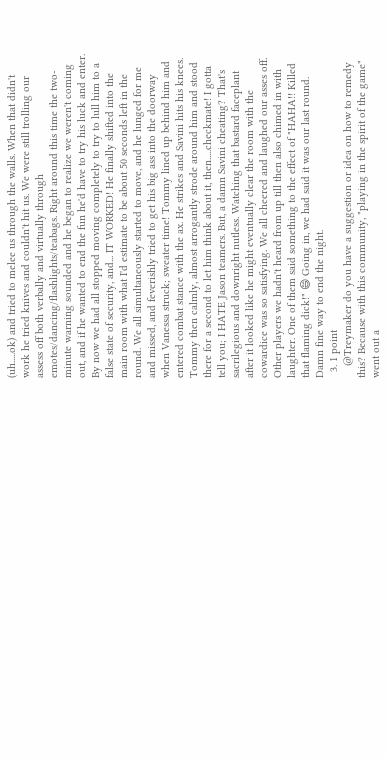(uh.....ok) and tried to melee us through the walls. When that didn't work he tried knives and couldn't hit us. We were still trolling our assess off both verbally and virtually through emotes/dancing/flashlights/teabags. Right around this time the two-minute warning sounded and he began to realize we weren't coming out, and if he wanted to end the fun he'd have to try his luck and enter. By now we had all stopped moving completely to try to lull him to a false state of security, and... IT WORKED! He finally shifted into the main room with what I'd estimate to be about 50 seconds left in the round. We all simultaneously started to move, and he lunged for me and missed, and feverishly tried to get his big ass into the doorway when Vanessa struck; sweater time! Tommy lined up behind him and entered combat stance with the ax. He strikes and Savini hits his knees. Tommy then calmly, almost arrogantly strode around him and stood there for a second to let him think about it, then.....checkmate! I gotta tell you; I HATE Jason teamers. But, a damn Savini cheating? That's sacrilegious and downright nutless. Watching that bastard faceplant after it looked like he might eventually clear the room with the cowardice was so satisfying. We all cheered and laughed our asses off. Other players we hadn't heard from up till then also chimed in with laughter. One of them said something to the effect of "HAHA!! Killed that flaming dick!" 😄 Going in, we had said it was our last round. Damn fine way to end the night.
  3. 1 point
    @Treymaker do you have a suggestion or idea on how to remedy this? Because with this community, "playing in the spirit of the game" went out a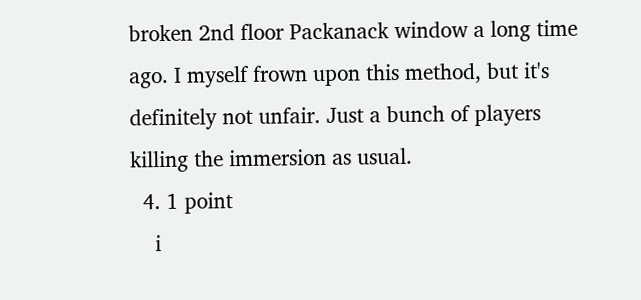broken 2nd floor Packanack window a long time ago. I myself frown upon this method, but it's definitely not unfair. Just a bunch of players killing the immersion as usual.
  4. 1 point
    i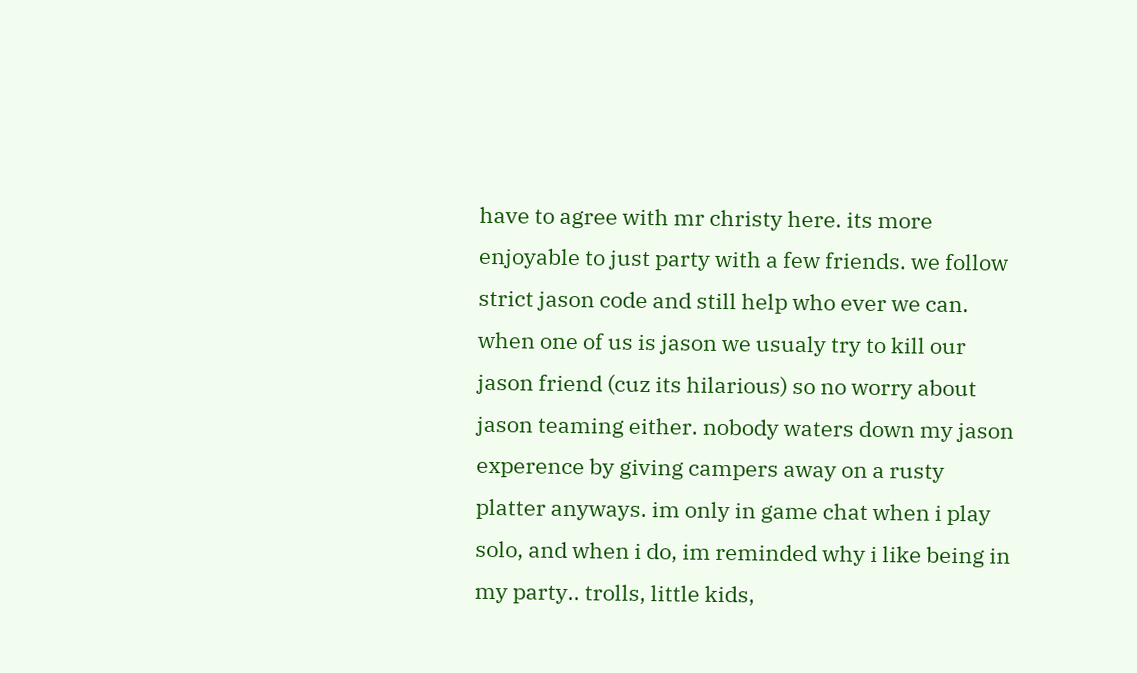have to agree with mr christy here. its more enjoyable to just party with a few friends. we follow strict jason code and still help who ever we can. when one of us is jason we usualy try to kill our jason friend (cuz its hilarious) so no worry about jason teaming either. nobody waters down my jason experence by giving campers away on a rusty platter anyways. im only in game chat when i play solo, and when i do, im reminded why i like being in my party.. trolls, little kids,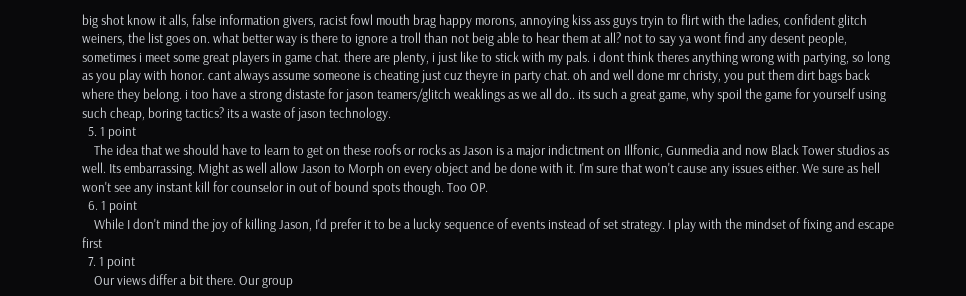big shot know it alls, false information givers, racist fowl mouth brag happy morons, annoying kiss ass guys tryin to flirt with the ladies, confident glitch weiners, the list goes on. what better way is there to ignore a troll than not beig able to hear them at all? not to say ya wont find any desent people, sometimes i meet some great players in game chat. there are plenty, i just like to stick with my pals. i dont think theres anything wrong with partying, so long as you play with honor. cant always assume someone is cheating just cuz theyre in party chat. oh and well done mr christy, you put them dirt bags back where they belong. i too have a strong distaste for jason teamers/glitch weaklings as we all do.. its such a great game, why spoil the game for yourself using such cheap, boring tactics? its a waste of jason technology.
  5. 1 point
    The idea that we should have to learn to get on these roofs or rocks as Jason is a major indictment on Illfonic, Gunmedia and now Black Tower studios as well. Its embarrassing. Might as well allow Jason to Morph on every object and be done with it. I'm sure that won't cause any issues either. We sure as hell won't see any instant kill for counselor in out of bound spots though. Too OP.
  6. 1 point
    While I don't mind the joy of killing Jason, I'd prefer it to be a lucky sequence of events instead of set strategy. I play with the mindset of fixing and escape first
  7. 1 point
    Our views differ a bit there. Our group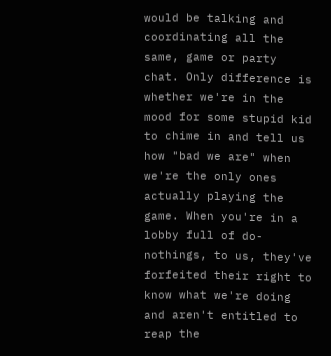would be talking and coordinating all the same, game or party chat. Only difference is whether we're in the mood for some stupid kid to chime in and tell us how "bad we are" when we're the only ones actually playing the game. When you're in a lobby full of do-nothings, to us, they've forfeited their right to know what we're doing and aren't entitled to reap the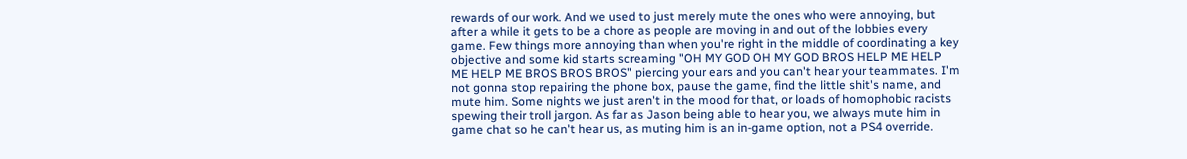rewards of our work. And we used to just merely mute the ones who were annoying, but after a while it gets to be a chore as people are moving in and out of the lobbies every game. Few things more annoying than when you're right in the middle of coordinating a key objective and some kid starts screaming "OH MY GOD OH MY GOD BROS HELP ME HELP ME HELP ME BROS BROS BROS" piercing your ears and you can't hear your teammates. I'm not gonna stop repairing the phone box, pause the game, find the little shit's name, and mute him. Some nights we just aren't in the mood for that, or loads of homophobic racists spewing their troll jargon. As far as Jason being able to hear you, we always mute him in game chat so he can't hear us, as muting him is an in-game option, not a PS4 override.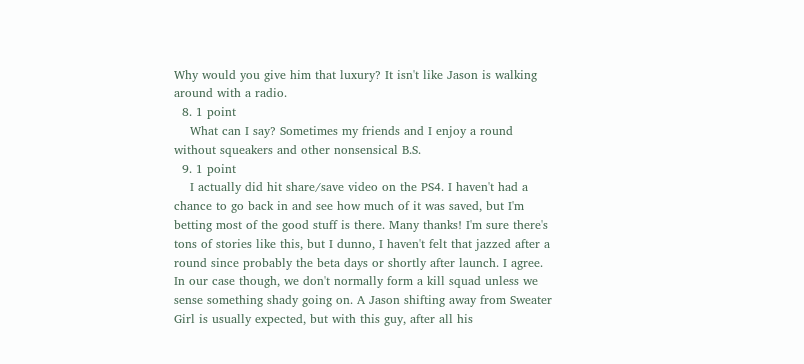Why would you give him that luxury? It isn't like Jason is walking around with a radio.
  8. 1 point
    What can I say? Sometimes my friends and I enjoy a round without squeakers and other nonsensical B.S.
  9. 1 point
    I actually did hit share/save video on the PS4. I haven't had a chance to go back in and see how much of it was saved, but I'm betting most of the good stuff is there. Many thanks! I'm sure there's tons of stories like this, but I dunno, I haven't felt that jazzed after a round since probably the beta days or shortly after launch. I agree. In our case though, we don't normally form a kill squad unless we sense something shady going on. A Jason shifting away from Sweater Girl is usually expected, but with this guy, after all his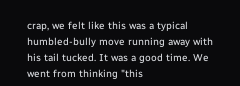crap, we felt like this was a typical humbled-bully move running away with his tail tucked. It was a good time. We went from thinking "this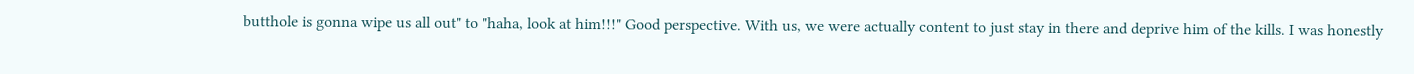butthole is gonna wipe us all out" to "haha, look at him!!!" Good perspective. With us, we were actually content to just stay in there and deprive him of the kills. I was honestly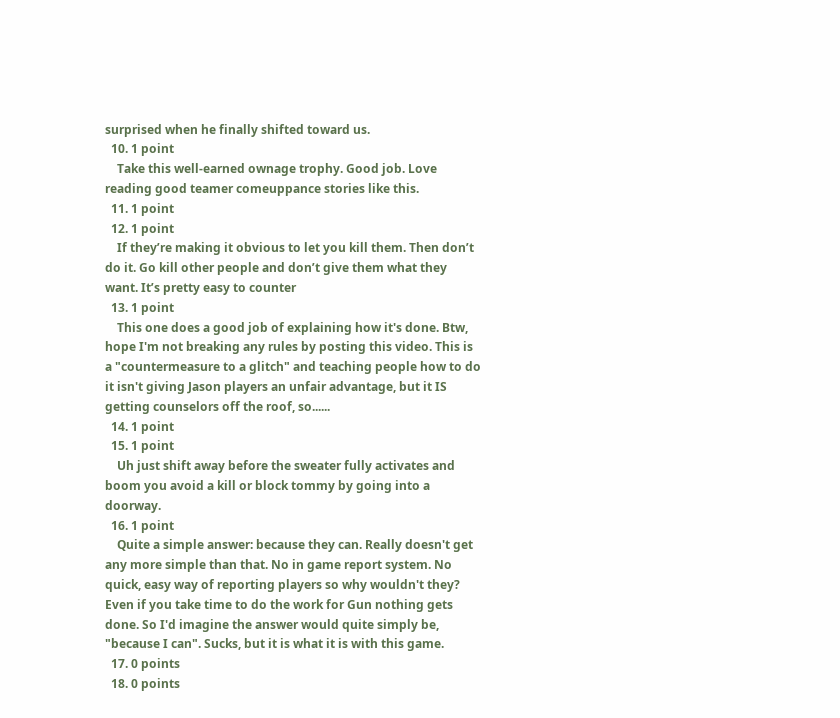surprised when he finally shifted toward us.
  10. 1 point
    Take this well-earned ownage trophy. Good job. Love reading good teamer comeuppance stories like this.
  11. 1 point
  12. 1 point
    If they’re making it obvious to let you kill them. Then don’t do it. Go kill other people and don’t give them what they want. It’s pretty easy to counter
  13. 1 point
    This one does a good job of explaining how it's done. Btw, hope I'm not breaking any rules by posting this video. This is a "countermeasure to a glitch" and teaching people how to do it isn't giving Jason players an unfair advantage, but it IS getting counselors off the roof, so......
  14. 1 point
  15. 1 point
    Uh just shift away before the sweater fully activates and boom you avoid a kill or block tommy by going into a doorway.
  16. 1 point
    Quite a simple answer: because they can. Really doesn't get any more simple than that. No in game report system. No quick, easy way of reporting players so why wouldn't they? Even if you take time to do the work for Gun nothing gets done. So I'd imagine the answer would quite simply be, "because I can". Sucks, but it is what it is with this game.
  17. 0 points
  18. 0 points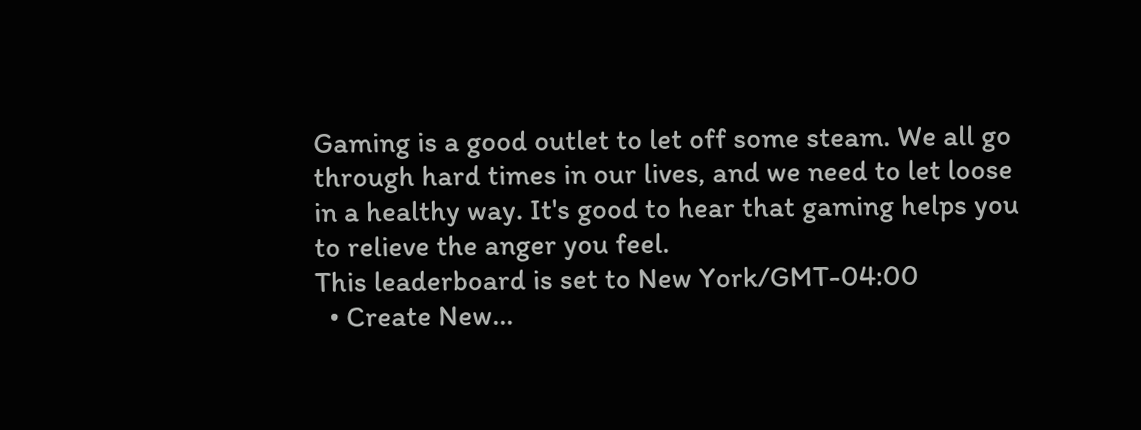Gaming is a good outlet to let off some steam. We all go through hard times in our lives, and we need to let loose in a healthy way. It's good to hear that gaming helps you to relieve the anger you feel.
This leaderboard is set to New York/GMT-04:00
  • Create New...